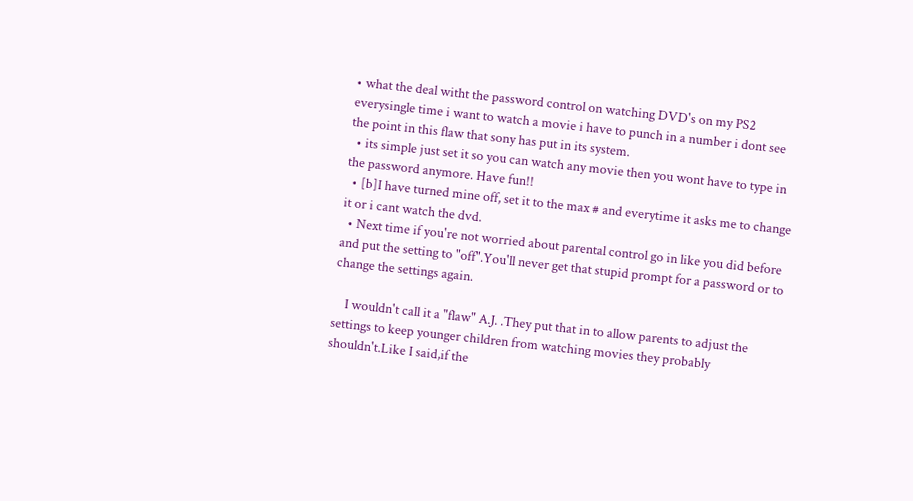• what the deal witht the password control on watching DVD's on my PS2 everysingle time i want to watch a movie i have to punch in a number i dont see the point in this flaw that sony has put in its system.
  • its simple just set it so you can watch any movie then you wont have to type in the password anymore. Have fun!!
  • [b]I have turned mine off, set it to the max # and everytime it asks me to change it or i cant watch the dvd.
  • Next time if you're not worried about parental control go in like you did before and put the setting to "off".You'll never get that stupid prompt for a password or to change the settings again.

    I wouldn't call it a "flaw" A.J. .They put that in to allow parents to adjust the settings to keep younger children from watching movies they probably shouldn't.Like I said,if the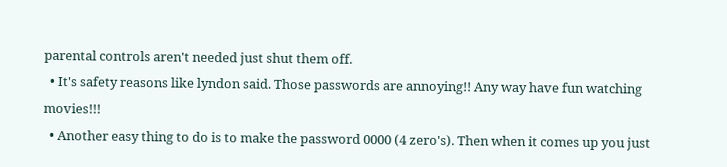parental controls aren't needed just shut them off.
  • It's safety reasons like lyndon said. Those passwords are annoying!! Any way have fun watching movies!!!
  • Another easy thing to do is to make the password 0000 (4 zero's). Then when it comes up you just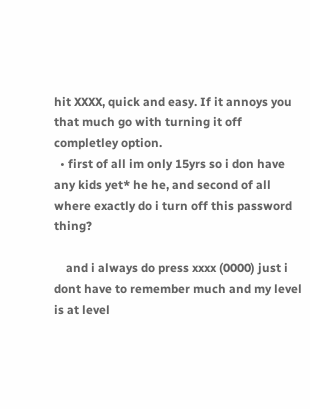hit XXXX, quick and easy. If it annoys you that much go with turning it off completley option.
  • first of all im only 15yrs so i don have any kids yet* he he, and second of all where exactly do i turn off this password thing?

    and i always do press xxxx (0000) just i dont have to remember much and my level is at level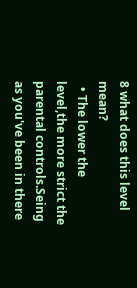8 what does this level mean?
  • The lower the level,the more strict the parental controls.Seing as you've been in there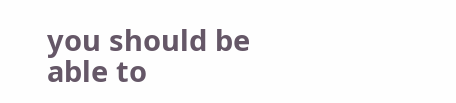you should be able to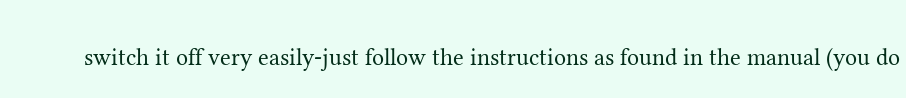switch it off very easily-just follow the instructions as found in the manual (you do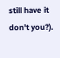still have it don't you?).